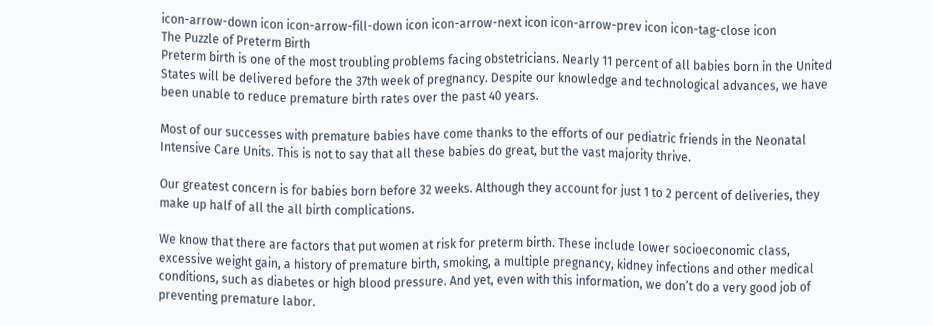icon-arrow-down icon icon-arrow-fill-down icon icon-arrow-next icon icon-arrow-prev icon icon-tag-close icon
The Puzzle of Preterm Birth
Preterm birth is one of the most troubling problems facing obstetricians. Nearly 11 percent of all babies born in the United States will be delivered before the 37th week of pregnancy. Despite our knowledge and technological advances, we have been unable to reduce premature birth rates over the past 40 years.

Most of our successes with premature babies have come thanks to the efforts of our pediatric friends in the Neonatal Intensive Care Units. This is not to say that all these babies do great, but the vast majority thrive.

Our greatest concern is for babies born before 32 weeks. Although they account for just 1 to 2 percent of deliveries, they make up half of all the all birth complications.

We know that there are factors that put women at risk for preterm birth. These include lower socioeconomic class, excessive weight gain, a history of premature birth, smoking, a multiple pregnancy, kidney infections and other medical conditions, such as diabetes or high blood pressure. And yet, even with this information, we don’t do a very good job of preventing premature labor.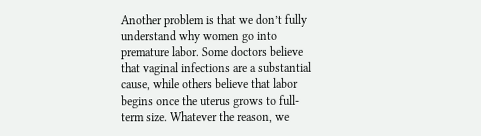Another problem is that we don’t fully understand why women go into premature labor. Some doctors believe that vaginal infections are a substantial cause, while others believe that labor begins once the uterus grows to full-term size. Whatever the reason, we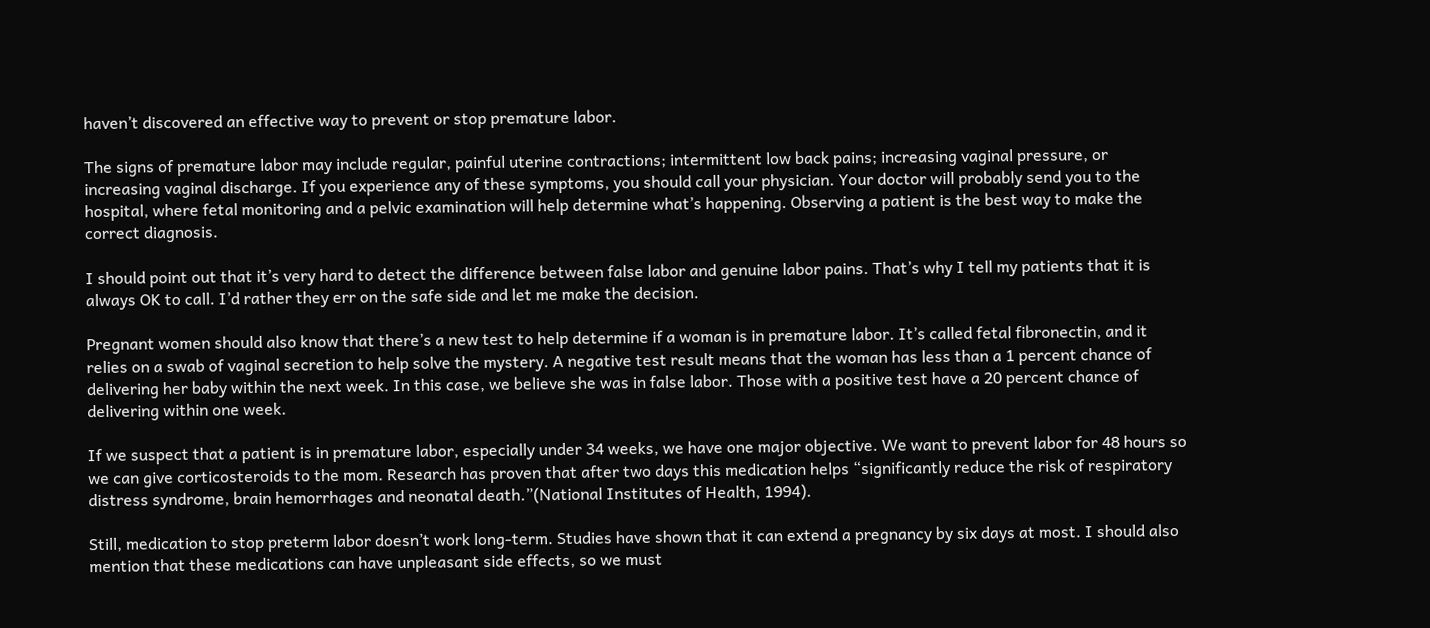haven’t discovered an effective way to prevent or stop premature labor.

The signs of premature labor may include regular, painful uterine contractions; intermittent low back pains; increasing vaginal pressure, or increasing vaginal discharge. If you experience any of these symptoms, you should call your physician. Your doctor will probably send you to the hospital, where fetal monitoring and a pelvic examination will help determine what’s happening. Observing a patient is the best way to make the correct diagnosis.

I should point out that it’s very hard to detect the difference between false labor and genuine labor pains. That’s why I tell my patients that it is always OK to call. I’d rather they err on the safe side and let me make the decision.

Pregnant women should also know that there’s a new test to help determine if a woman is in premature labor. It’s called fetal fibronectin, and it relies on a swab of vaginal secretion to help solve the mystery. A negative test result means that the woman has less than a 1 percent chance of delivering her baby within the next week. In this case, we believe she was in false labor. Those with a positive test have a 20 percent chance of delivering within one week.

If we suspect that a patient is in premature labor, especially under 34 weeks, we have one major objective. We want to prevent labor for 48 hours so we can give corticosteroids to the mom. Research has proven that after two days this medication helps “significantly reduce the risk of respiratory distress syndrome, brain hemorrhages and neonatal death.”(National Institutes of Health, 1994).

Still, medication to stop preterm labor doesn’t work long-term. Studies have shown that it can extend a pregnancy by six days at most. I should also mention that these medications can have unpleasant side effects, so we must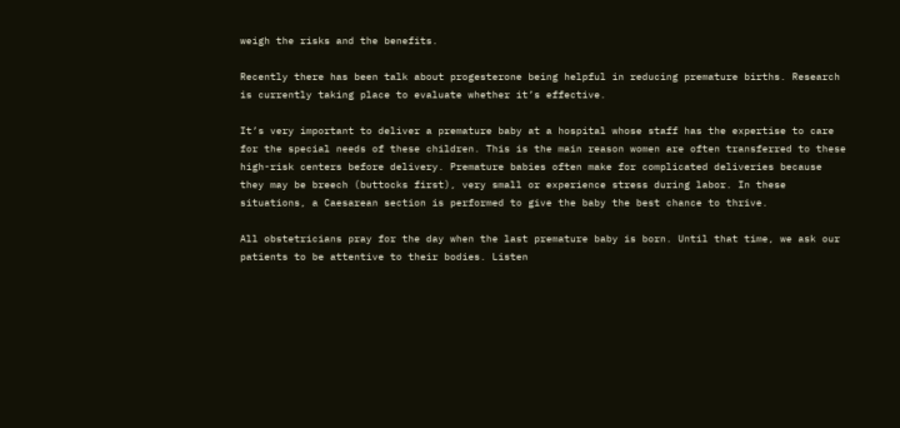weigh the risks and the benefits.

Recently there has been talk about progesterone being helpful in reducing premature births. Research is currently taking place to evaluate whether it’s effective.

It’s very important to deliver a premature baby at a hospital whose staff has the expertise to care for the special needs of these children. This is the main reason women are often transferred to these high-risk centers before delivery. Premature babies often make for complicated deliveries because they may be breech (buttocks first), very small or experience stress during labor. In these situations, a Caesarean section is performed to give the baby the best chance to thrive.

All obstetricians pray for the day when the last premature baby is born. Until that time, we ask our patients to be attentive to their bodies. Listen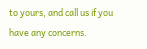to yours, and call us if you have any concerns.